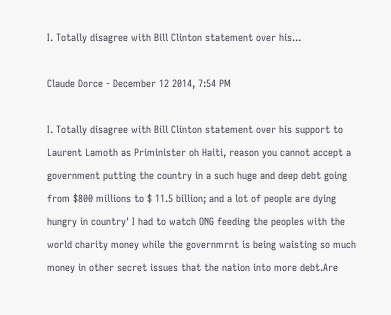I. Totally disagree with Bill Clinton statement over his...

Claude Dorce - December 12 2014, 7:54 PM

I. Totally disagree with Bill Clinton statement over his support to Laurent Lamoth as Priminister oh Haiti, reason you cannot accept a government putting the country in a such huge and deep debt going from $800 millions to $ 11.5 billion; and a lot of people are dying hungry in country' I had to watch ONG feeding the peoples with the world charity money while the governmrnt is being waisting so much money in other secret issues that the nation into more debt.Are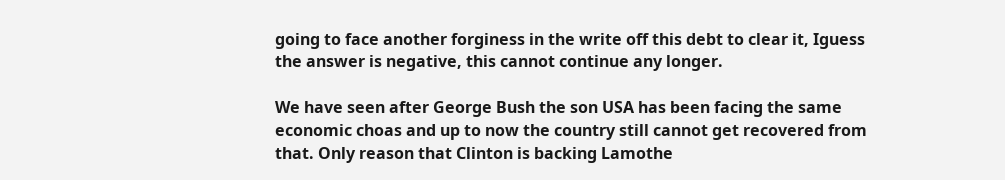going to face another forginess in the write off this debt to clear it, Iguess the answer is negative, this cannot continue any longer.

We have seen after George Bush the son USA has been facing the same economic choas and up to now the country still cannot get recovered from that. Only reason that Clinton is backing Lamothe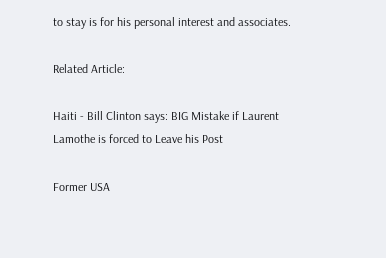to stay is for his personal interest and associates.

Related Article:

Haiti - Bill Clinton says: BIG Mistake if Laurent Lamothe is forced to Leave his Post

Former USA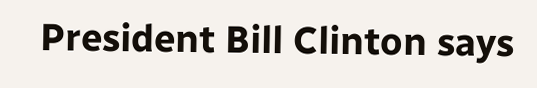President Bill Clinton says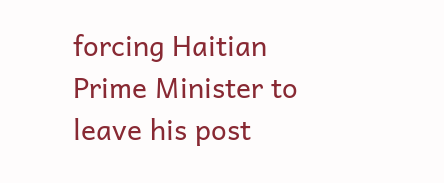forcing Haitian Prime Minister to leave his post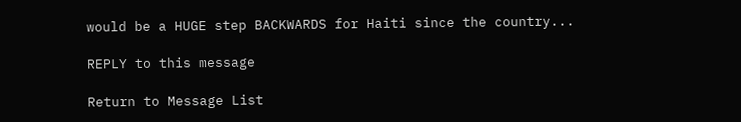would be a HUGE step BACKWARDS for Haiti since the country...

REPLY to this message

Return to Message List